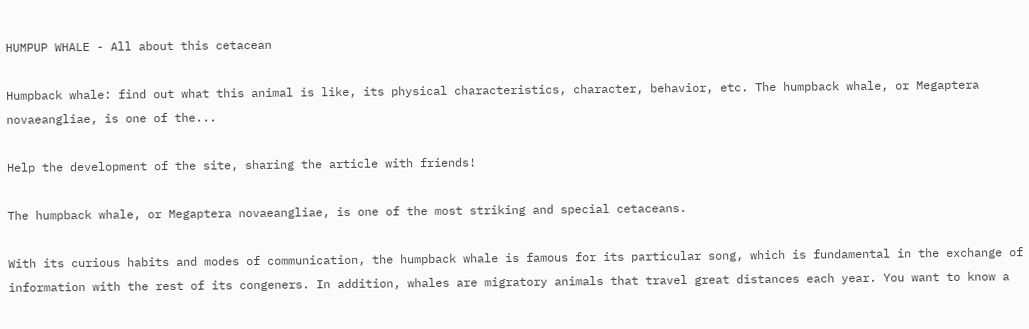HUMPUP WHALE - All about this cetacean

Humpback whale: find out what this animal is like, its physical characteristics, character, behavior, etc. The humpback whale, or Megaptera novaeangliae, is one of the...

Help the development of the site, sharing the article with friends!

The humpback whale, or Megaptera novaeangliae, is one of the most striking and special cetaceans.

With its curious habits and modes of communication, the humpback whale is famous for its particular song, which is fundamental in the exchange of information with the rest of its congeners. In addition, whales are migratory animals that travel great distances each year. You want to know a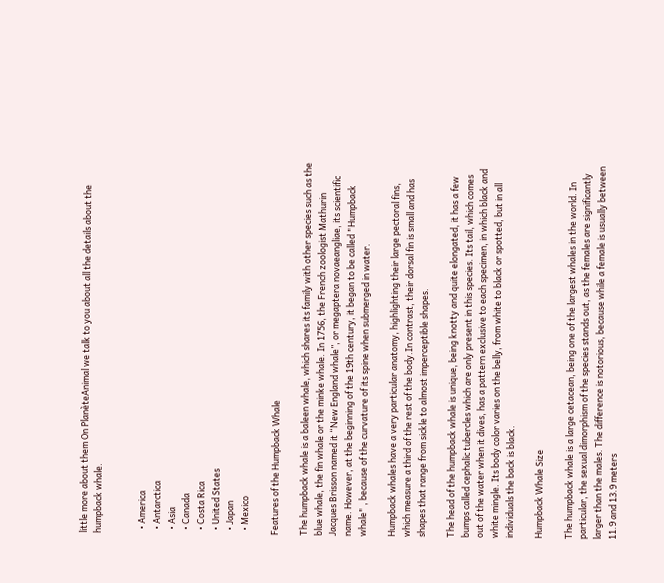little more about them On PlanèteAnimal we talk to you about all the details about the humpback whale.


  • America
  • Antarctica
  • Asia
  • Canada
  • Costa Rica
  • United States
  • Japan
  • Mexico

Features of the Humpback Whale

The humpback whale is a baleen whale, which shares its family with other species such as the blue whale, the fin whale or the minke whale. In 1756, the French zoologist Mathurin Jacques Brisson named it “New England whale”, or megaptera novaeangliae, its scientific name. However, at the beginning of the 19th century, it began to be called "Humpback whale" , because of the curvature of its spine when submerged in water.

Humpback whales have a very particular anatomy, highlighting their large pectoral fins, which measure a third of the rest of the body.In contrast, their dorsal fin is small and has shapes that range from sickle to almost imperceptible shapes.

The head of the humpback whale is unique, being knotty and quite elongated, it has a few bumps called cephalic tubercles which are only present in this species. Its tail, which comes out of the water when it dives, has a pattern exclusive to each specimen, in which black and white mingle. Its body color varies on the belly, from white to black or spotted, but in all individuals the back is black.

Humpback Whale Size

The humpback whale is a large cetacean, being one of the largest whales in the world. In particular, the sexual dimorphism of the species stands out, as the females are significantly larger than the males. The difference is notorious, because while a female is usually between 11.9 and 13.9 meters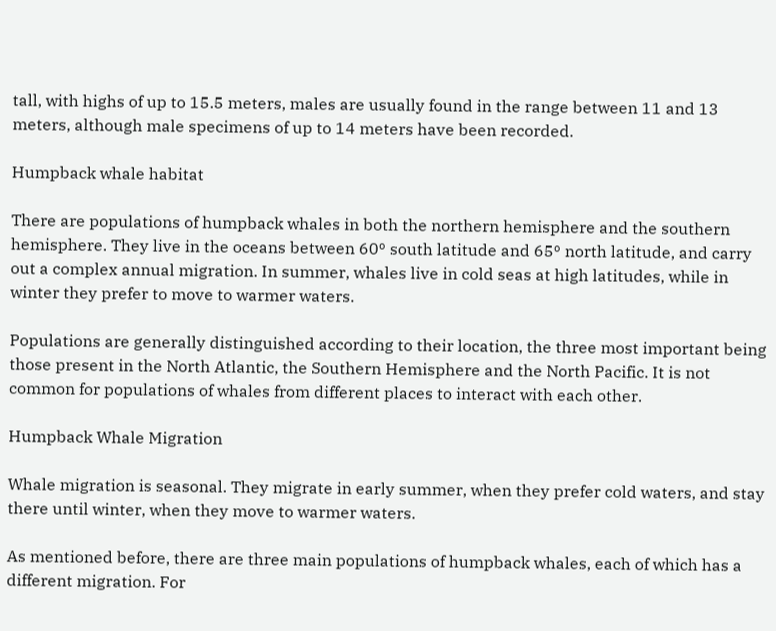tall, with highs of up to 15.5 meters, males are usually found in the range between 11 and 13 meters, although male specimens of up to 14 meters have been recorded.

Humpback whale habitat

There are populations of humpback whales in both the northern hemisphere and the southern hemisphere. They live in the oceans between 60º south latitude and 65º north latitude, and carry out a complex annual migration. In summer, whales live in cold seas at high latitudes, while in winter they prefer to move to warmer waters.

Populations are generally distinguished according to their location, the three most important being those present in the North Atlantic, the Southern Hemisphere and the North Pacific. It is not common for populations of whales from different places to interact with each other.

Humpback Whale Migration

Whale migration is seasonal. They migrate in early summer, when they prefer cold waters, and stay there until winter, when they move to warmer waters.

As mentioned before, there are three main populations of humpback whales, each of which has a different migration. For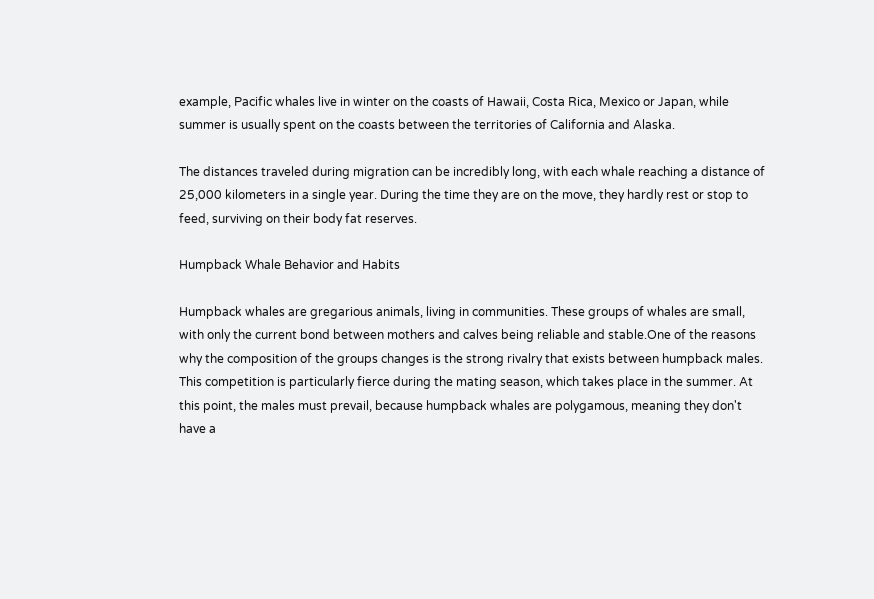example, Pacific whales live in winter on the coasts of Hawaii, Costa Rica, Mexico or Japan, while summer is usually spent on the coasts between the territories of California and Alaska.

The distances traveled during migration can be incredibly long, with each whale reaching a distance of 25,000 kilometers in a single year. During the time they are on the move, they hardly rest or stop to feed, surviving on their body fat reserves.

Humpback Whale Behavior and Habits

Humpback whales are gregarious animals, living in communities. These groups of whales are small, with only the current bond between mothers and calves being reliable and stable.One of the reasons why the composition of the groups changes is the strong rivalry that exists between humpback males. This competition is particularly fierce during the mating season, which takes place in the summer. At this point, the males must prevail, because humpback whales are polygamous, meaning they don't have a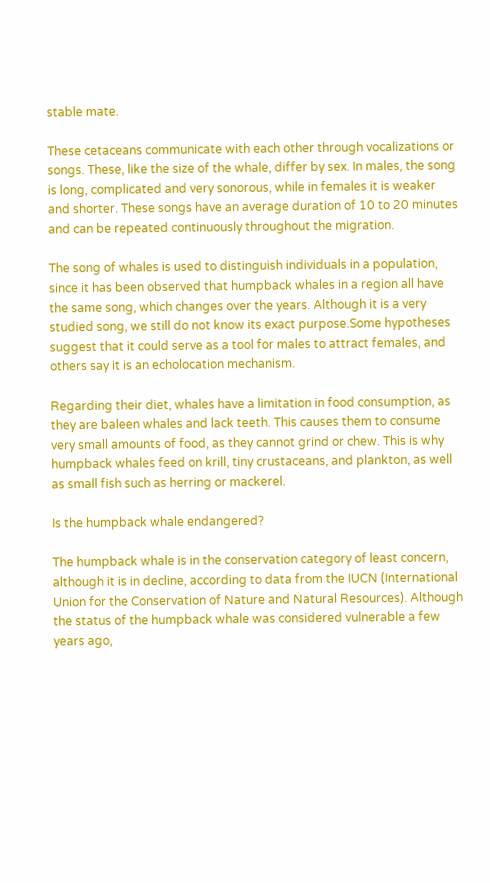stable mate.

These cetaceans communicate with each other through vocalizations or songs. These, like the size of the whale, differ by sex. In males, the song is long, complicated and very sonorous, while in females it is weaker and shorter. These songs have an average duration of 10 to 20 minutes and can be repeated continuously throughout the migration.

The song of whales is used to distinguish individuals in a population, since it has been observed that humpback whales in a region all have the same song, which changes over the years. Although it is a very studied song, we still do not know its exact purpose.Some hypotheses suggest that it could serve as a tool for males to attract females, and others say it is an echolocation mechanism.

Regarding their diet, whales have a limitation in food consumption, as they are baleen whales and lack teeth. This causes them to consume very small amounts of food, as they cannot grind or chew. This is why humpback whales feed on krill, tiny crustaceans, and plankton, as well as small fish such as herring or mackerel.

Is the humpback whale endangered?

The humpback whale is in the conservation category of least concern, although it is in decline, according to data from the IUCN (International Union for the Conservation of Nature and Natural Resources). Although the status of the humpback whale was considered vulnerable a few years ago,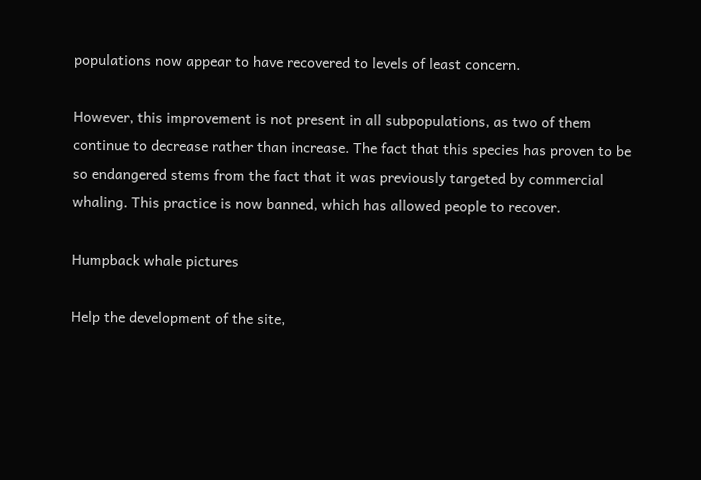populations now appear to have recovered to levels of least concern.

However, this improvement is not present in all subpopulations, as two of them continue to decrease rather than increase. The fact that this species has proven to be so endangered stems from the fact that it was previously targeted by commercial whaling. This practice is now banned, which has allowed people to recover.

Humpback whale pictures

Help the development of the site,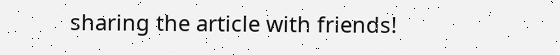sharing the article with friends!